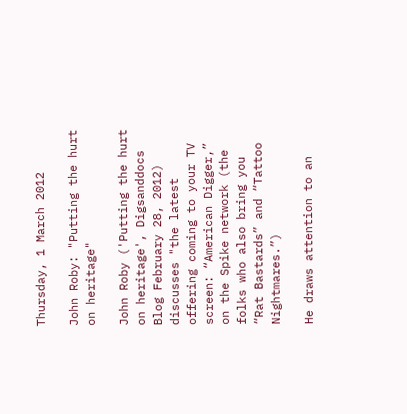Thursday, 1 March 2012

John Roby: "Putting the hurt on heritage"

John Roby ('Putting the hurt on heritage', Digsanddocs Blog February 28, 2012) discusses "the latest offering coming to your TV screen: “American Digger,” on the Spike network (the folks who also bring you “Rat Bastards” and “Tattoo Nightmares.”)

He draws attention to an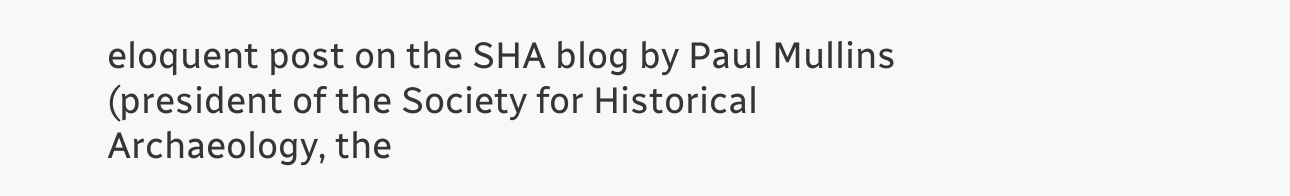eloquent post on the SHA blog by Paul Mullins (president of the Society for Historical Archaeology, the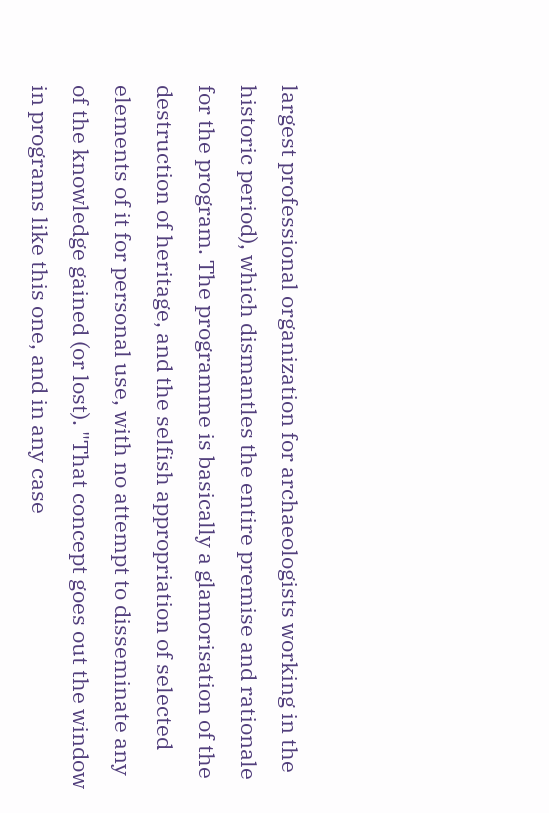largest professional organization for archaeologists working in the historic period), which dismantles the entire premise and rationale for the program. The programme is basically a glamorisation of the destruction of heritage, and the selfish appropriation of selected elements of it for personal use, with no attempt to disseminate any of the knowledge gained (or lost). "That concept goes out the window in programs like this one, and in any case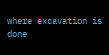where excavation is done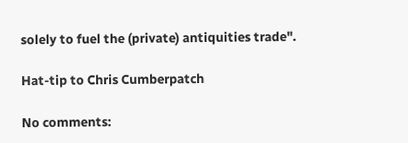solely to fuel the (private) antiquities trade".

Hat-tip to Chris Cumberpatch

No comments: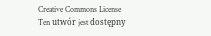Creative Commons License
Ten utwór jest dostępny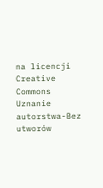na licencji Creative Commons Uznanie autorstwa-Bez utworów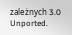zależnych 3.0 Unported.